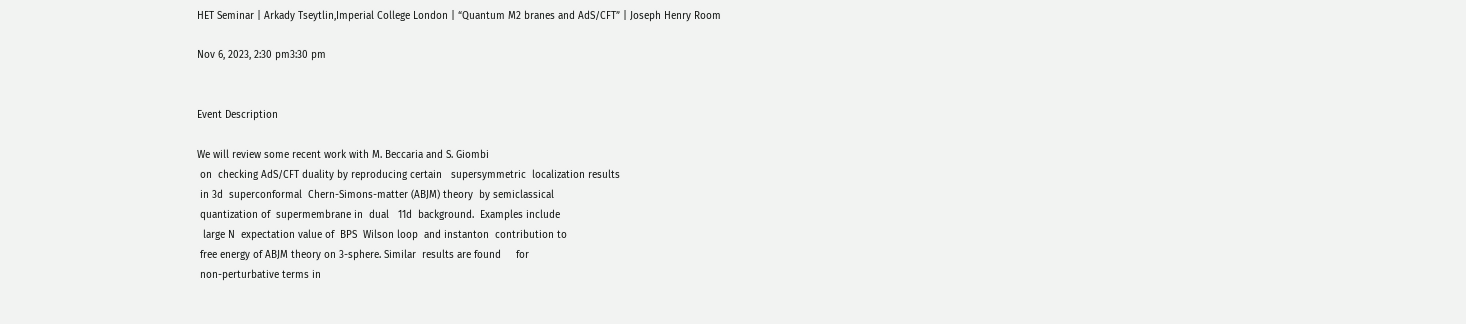HET Seminar | Arkady Tseytlin,Imperial College London | “Quantum M2 branes and AdS/CFT” | Joseph Henry Room

Nov 6, 2023, 2:30 pm3:30 pm


Event Description

We will review some recent work with M. Beccaria and S. Giombi
 on  checking AdS/CFT duality by reproducing certain   supersymmetric  localization results
 in 3d  superconformal  Chern-Simons-matter (ABJM) theory  by semiclassical
 quantization of  supermembrane in  dual   11d  background.  Examples include
  large N  expectation value of  BPS  Wilson loop  and instanton  contribution to
 free energy of ABJM theory on 3-sphere. Similar  results are found     for
 non-perturbative terms in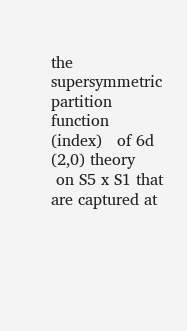the supersymmetric partition function (index)   of 6d (2,0) theory
 on S5 x S1 that are captured at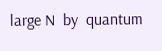large N  by  quantum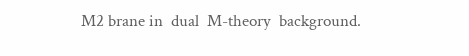M2 brane in  dual  M-theory  background.